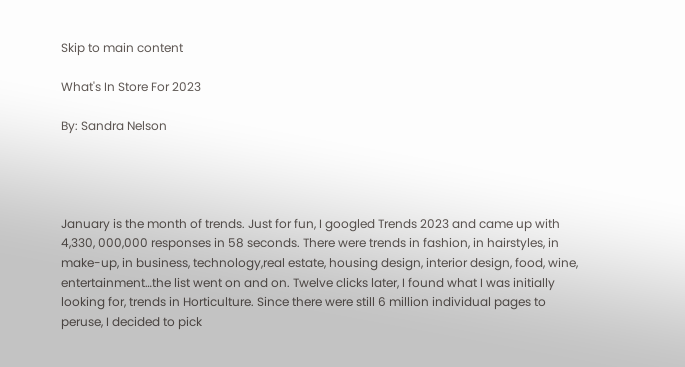Skip to main content

What's In Store For 2023

By: Sandra Nelson




January is the month of trends. Just for fun, I googled Trends 2023 and came up with 4,330, 000,000 responses in 58 seconds. There were trends in fashion, in hairstyles, in make-up, in business, technology,real estate, housing design, interior design, food, wine, entertainment…the list went on and on. Twelve clicks later, I found what I was initially looking for, trends in Horticulture. Since there were still 6 million individual pages to peruse, I decided to pick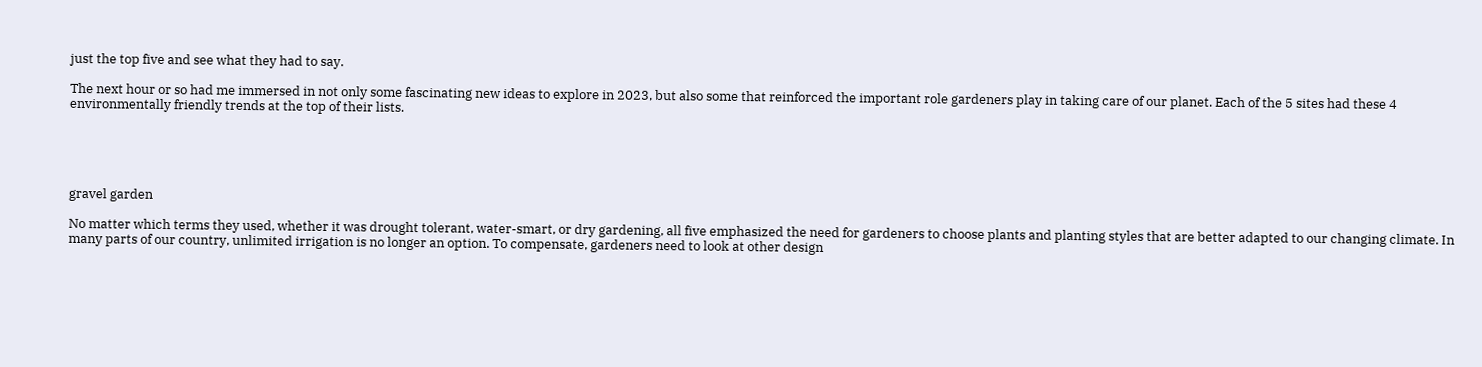just the top five and see what they had to say.

The next hour or so had me immersed in not only some fascinating new ideas to explore in 2023, but also some that reinforced the important role gardeners play in taking care of our planet. Each of the 5 sites had these 4 environmentally friendly trends at the top of their lists.





gravel garden

No matter which terms they used, whether it was drought tolerant, water-smart, or dry gardening, all five emphasized the need for gardeners to choose plants and planting styles that are better adapted to our changing climate. In many parts of our country, unlimited irrigation is no longer an option. To compensate, gardeners need to look at other design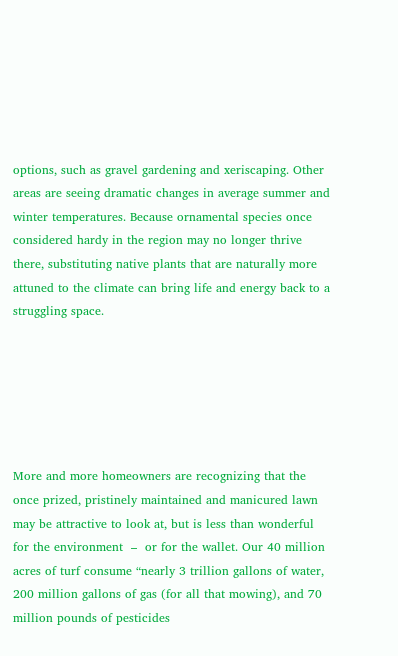options, such as gravel gardening and xeriscaping. Other areas are seeing dramatic changes in average summer and winter temperatures. Because ornamental species once considered hardy in the region may no longer thrive there, substituting native plants that are naturally more attuned to the climate can bring life and energy back to a struggling space.






More and more homeowners are recognizing that the once prized, pristinely maintained and manicured lawn may be attractive to look at, but is less than wonderful for the environment  –  or for the wallet. Our 40 million acres of turf consume “nearly 3 trillion gallons of water, 200 million gallons of gas (for all that mowing), and 70 million pounds of pesticides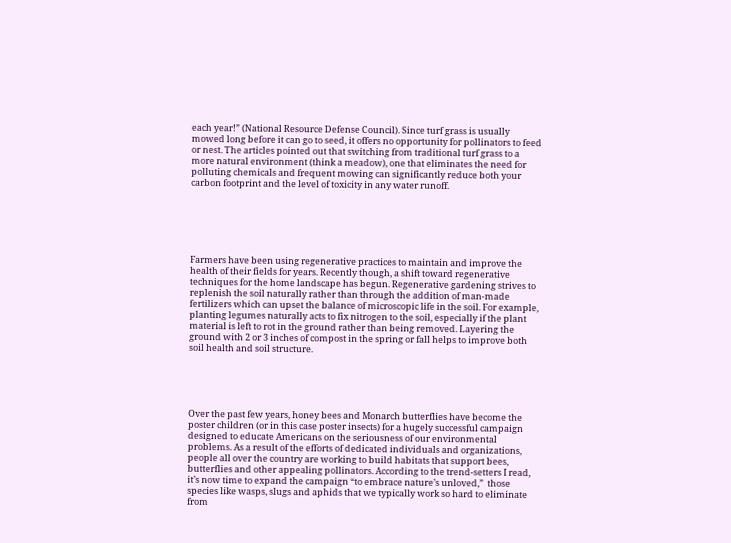each year!” (National Resource Defense Council). Since turf grass is usually mowed long before it can go to seed, it offers no opportunity for pollinators to feed or nest. The articles pointed out that switching from traditional turf grass to a more natural environment (think a meadow), one that eliminates the need for polluting chemicals and frequent mowing can significantly reduce both your carbon footprint and the level of toxicity in any water runoff.






Farmers have been using regenerative practices to maintain and improve the health of their fields for years. Recently though, a shift toward regenerative techniques for the home landscape has begun. Regenerative gardening strives to replenish the soil naturally rather than through the addition of man-made fertilizers which can upset the balance of microscopic life in the soil. For example, planting legumes naturally acts to fix nitrogen to the soil, especially if the plant material is left to rot in the ground rather than being removed. Layering the ground with 2 or 3 inches of compost in the spring or fall helps to improve both soil health and soil structure.





Over the past few years, honey bees and Monarch butterflies have become the poster children (or in this case poster insects) for a hugely successful campaign designed to educate Americans on the seriousness of our environmental problems. As a result of the efforts of dedicated individuals and organizations, people all over the country are working to build habitats that support bees, butterflies and other appealing pollinators. According to the trend-setters I read, it’s now time to expand the campaign “to embrace nature’s unloved,”  those species like wasps, slugs and aphids that we typically work so hard to eliminate from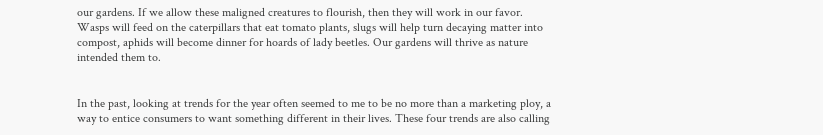our gardens. If we allow these maligned creatures to flourish, then they will work in our favor. Wasps will feed on the caterpillars that eat tomato plants, slugs will help turn decaying matter into compost, aphids will become dinner for hoards of lady beetles. Our gardens will thrive as nature intended them to.


In the past, looking at trends for the year often seemed to me to be no more than a marketing ploy, a way to entice consumers to want something different in their lives. These four trends are also calling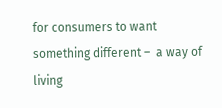for consumers to want something different –  a way of living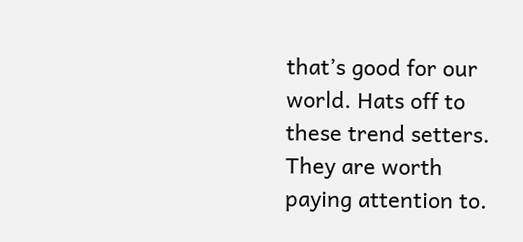that’s good for our world. Hats off to these trend setters. They are worth paying attention to.